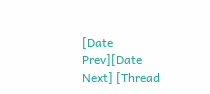[Date Prev][Date Next] [Thread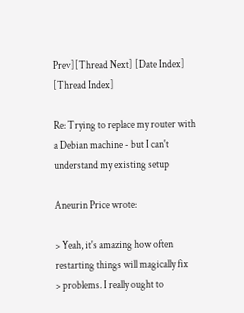Prev][Thread Next] [Date Index] [Thread Index]

Re: Trying to replace my router with a Debian machine - but I can't understand my existing setup

Aneurin Price wrote:

> Yeah, it's amazing how often restarting things will magically fix
> problems. I really ought to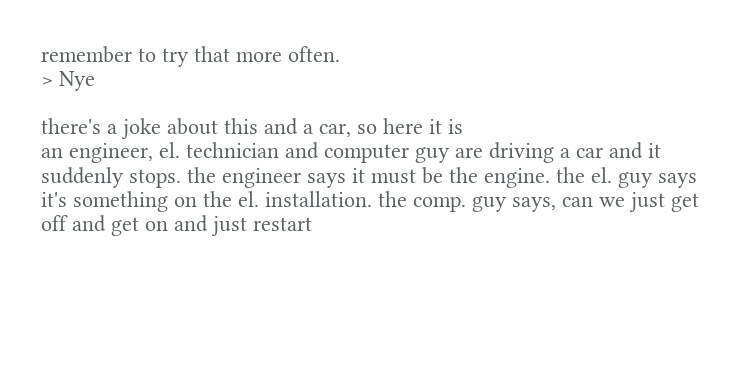remember to try that more often.
> Nye

there's a joke about this and a car, so here it is
an engineer, el. technician and computer guy are driving a car and it
suddenly stops. the engineer says it must be the engine. the el. guy says
it's something on the el. installation. the comp. guy says, can we just get
off and get on and just restart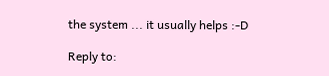the system ... it usually helps :-D

Reply to: